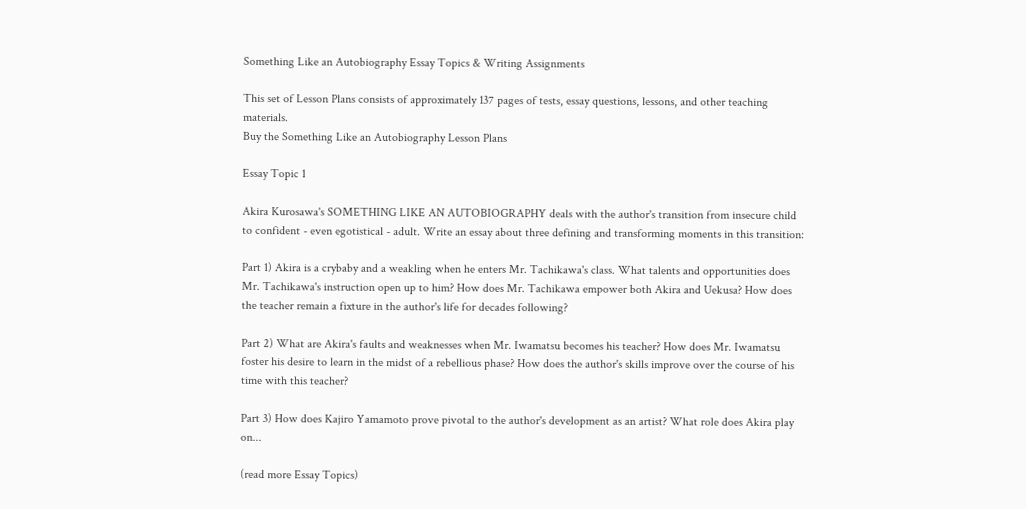Something Like an Autobiography Essay Topics & Writing Assignments

This set of Lesson Plans consists of approximately 137 pages of tests, essay questions, lessons, and other teaching materials.
Buy the Something Like an Autobiography Lesson Plans

Essay Topic 1

Akira Kurosawa's SOMETHING LIKE AN AUTOBIOGRAPHY deals with the author's transition from insecure child to confident - even egotistical - adult. Write an essay about three defining and transforming moments in this transition:

Part 1) Akira is a crybaby and a weakling when he enters Mr. Tachikawa's class. What talents and opportunities does Mr. Tachikawa's instruction open up to him? How does Mr. Tachikawa empower both Akira and Uekusa? How does the teacher remain a fixture in the author's life for decades following?

Part 2) What are Akira's faults and weaknesses when Mr. Iwamatsu becomes his teacher? How does Mr. Iwamatsu foster his desire to learn in the midst of a rebellious phase? How does the author's skills improve over the course of his time with this teacher?

Part 3) How does Kajiro Yamamoto prove pivotal to the author's development as an artist? What role does Akira play on...

(read more Essay Topics)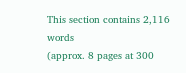This section contains 2,116 words
(approx. 8 pages at 300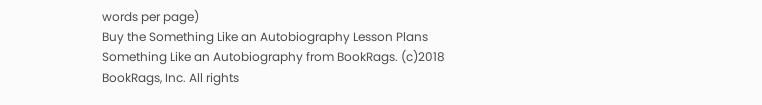words per page)
Buy the Something Like an Autobiography Lesson Plans
Something Like an Autobiography from BookRags. (c)2018 BookRags, Inc. All rights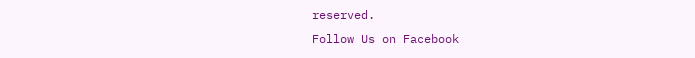reserved.
Follow Us on Facebook